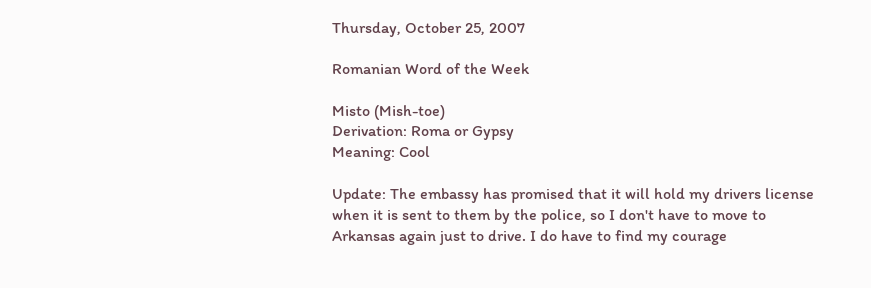Thursday, October 25, 2007

Romanian Word of the Week

Misto (Mish-toe)
Derivation: Roma or Gypsy
Meaning: Cool

Update: The embassy has promised that it will hold my drivers license when it is sent to them by the police, so I don't have to move to Arkansas again just to drive. I do have to find my courage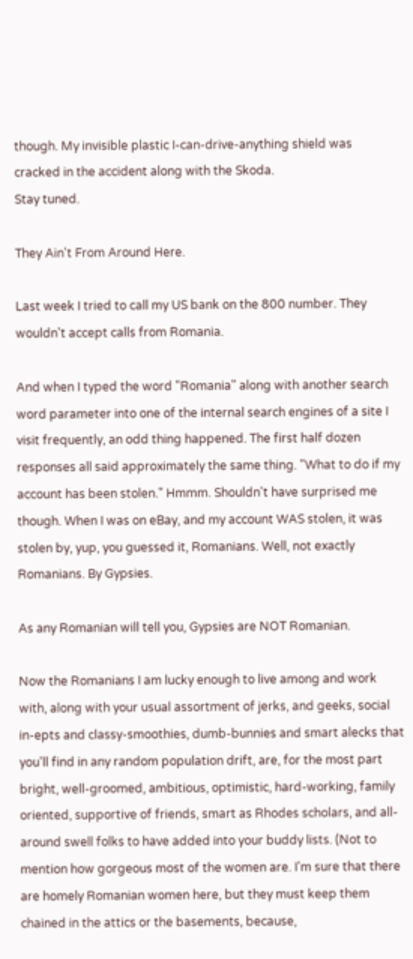though. My invisible plastic I-can-drive-anything shield was cracked in the accident along with the Skoda.
Stay tuned.

They Ain't From Around Here.

Last week I tried to call my US bank on the 800 number. They wouldn't accept calls from Romania.

And when I typed the word "Romania" along with another search word parameter into one of the internal search engines of a site I visit frequently, an odd thing happened. The first half dozen responses all said approximately the same thing. "What to do if my account has been stolen." Hmmm. Shouldn't have surprised me though. When I was on eBay, and my account WAS stolen, it was stolen by, yup, you guessed it, Romanians. Well, not exactly Romanians. By Gypsies.

As any Romanian will tell you, Gypsies are NOT Romanian.

Now the Romanians I am lucky enough to live among and work with, along with your usual assortment of jerks, and geeks, social in-epts and classy-smoothies, dumb-bunnies and smart alecks that you'll find in any random population drift, are, for the most part bright, well-groomed, ambitious, optimistic, hard-working, family oriented, supportive of friends, smart as Rhodes scholars, and all-around swell folks to have added into your buddy lists. (Not to mention how gorgeous most of the women are. I'm sure that there are homely Romanian women here, but they must keep them chained in the attics or the basements, because,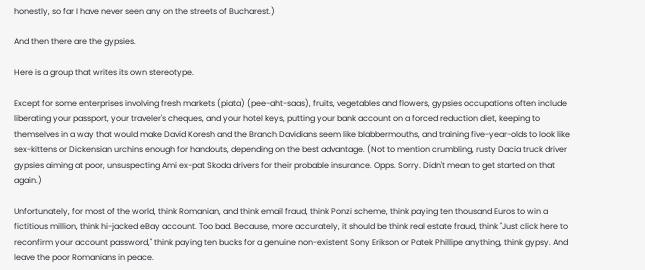honestly, so far I have never seen any on the streets of Bucharest.)

And then there are the gypsies.

Here is a group that writes its own stereotype.

Except for some enterprises involving fresh markets (piata) (pee-aht-saas), fruits, vegetables and flowers, gypsies occupations often include liberating your passport, your traveler's cheques, and your hotel keys, putting your bank account on a forced reduction diet, keeping to themselves in a way that would make David Koresh and the Branch Davidians seem like blabbermouths, and training five-year-olds to look like sex-kittens or Dickensian urchins enough for handouts, depending on the best advantage. (Not to mention crumbling, rusty Dacia truck driver gypsies aiming at poor, unsuspecting Ami ex-pat Skoda drivers for their probable insurance. Opps. Sorry. Didn't mean to get started on that again.)

Unfortunately, for most of the world, think Romanian, and think email fraud, think Ponzi scheme, think paying ten thousand Euros to win a fictitious million, think hi-jacked eBay account. Too bad. Because, more accurately, it should be think real estate fraud, think "Just click here to reconfirm your account password," think paying ten bucks for a genuine non-existent Sony Erikson or Patek Phillipe anything, think gypsy. And leave the poor Romanians in peace.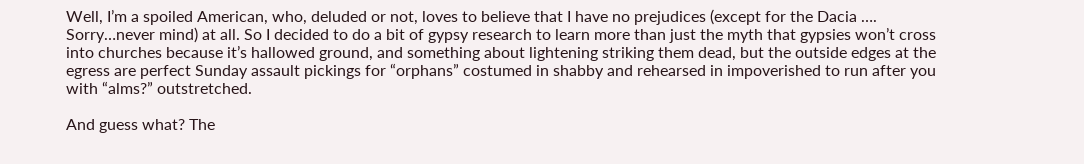Well, I’m a spoiled American, who, deluded or not, loves to believe that I have no prejudices (except for the Dacia …. Sorry…never mind) at all. So I decided to do a bit of gypsy research to learn more than just the myth that gypsies won’t cross into churches because it’s hallowed ground, and something about lightening striking them dead, but the outside edges at the egress are perfect Sunday assault pickings for “orphans” costumed in shabby and rehearsed in impoverished to run after you with “alms?” outstretched.

And guess what? The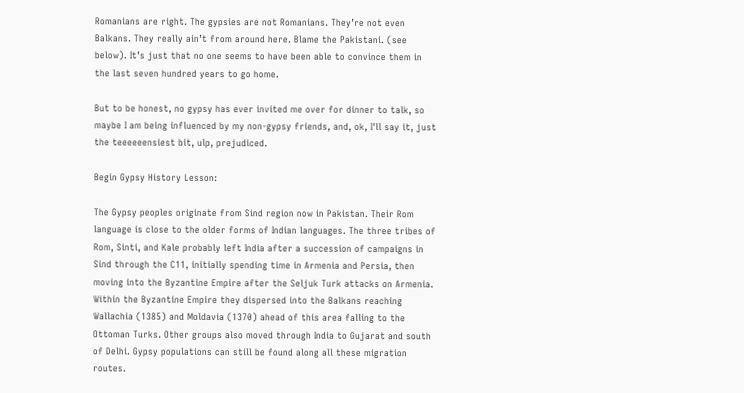Romanians are right. The gypsies are not Romanians. They’re not even Balkans. They really ain’t from around here. Blame the Pakistani. (see below). It’s just that no one seems to have been able to convince them in the last seven hundred years to go home.

But to be honest, no gypsy has ever invited me over for dinner to talk, so maybe I am being influenced by my non-gypsy friends, and, ok, I'll say it, just the teeeeeensiest bit, ulp, prejudiced.

Begin Gypsy History Lesson:

The Gypsy peoples originate from Sind region now in Pakistan. Their Rom language is close to the older forms of Indian languages. The three tribes of Rom, Sinti, and Kale probably left India after a succession of campaigns in Sind through the C11, initially spending time in Armenia and Persia, then moving into the Byzantine Empire after the Seljuk Turk attacks on Armenia.
Within the Byzantine Empire they dispersed into the Balkans reaching Wallachia (1385) and Moldavia (1370) ahead of this area falling to the Ottoman Turks. Other groups also moved through India to Gujarat and south of Delhi. Gypsy populations can still be found along all these migration routes.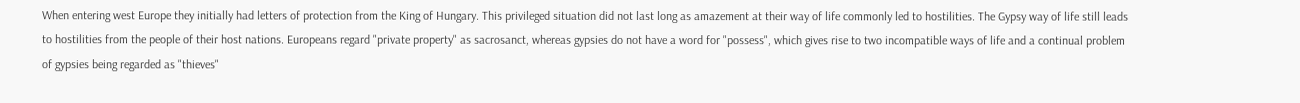When entering west Europe they initially had letters of protection from the King of Hungary. This privileged situation did not last long as amazement at their way of life commonly led to hostilities. The Gypsy way of life still leads to hostilities from the people of their host nations. Europeans regard "private property" as sacrosanct, whereas gypsies do not have a word for "possess", which gives rise to two incompatible ways of life and a continual problem of gypsies being regarded as "thieves"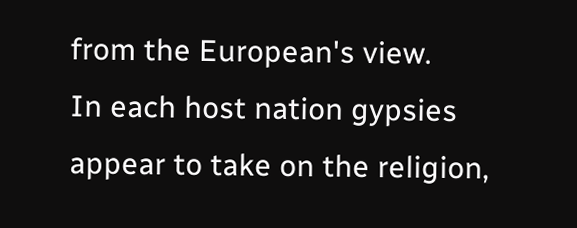from the European's view.
In each host nation gypsies appear to take on the religion,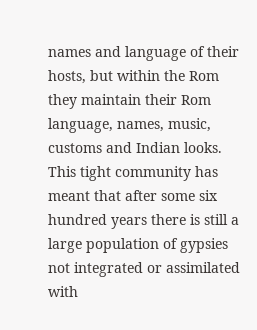names and language of their hosts, but within the Rom they maintain their Rom language, names, music, customs and Indian looks. This tight community has meant that after some six hundred years there is still a large population of gypsies not integrated or assimilated with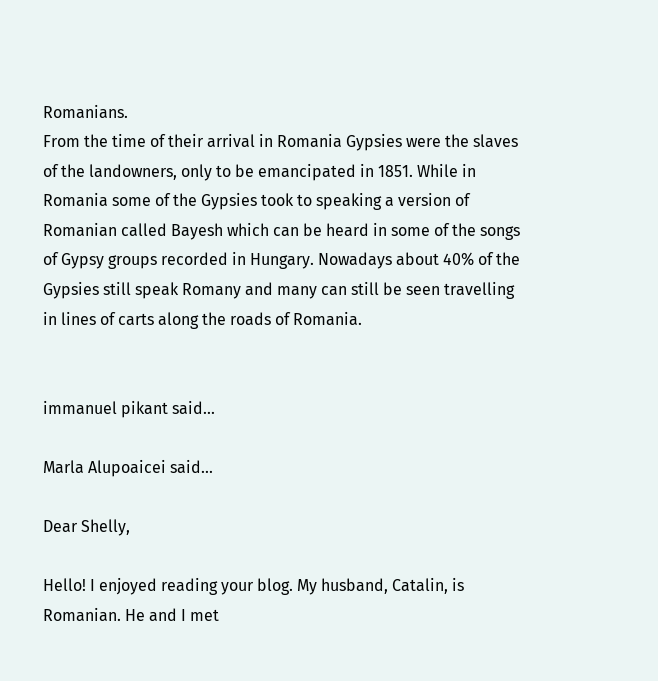Romanians.
From the time of their arrival in Romania Gypsies were the slaves of the landowners, only to be emancipated in 1851. While in Romania some of the Gypsies took to speaking a version of Romanian called Bayesh which can be heard in some of the songs of Gypsy groups recorded in Hungary. Nowadays about 40% of the Gypsies still speak Romany and many can still be seen travelling in lines of carts along the roads of Romania.


immanuel pikant said...

Marla Alupoaicei said...

Dear Shelly,

Hello! I enjoyed reading your blog. My husband, Catalin, is Romanian. He and I met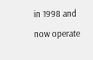in 1998 and now operate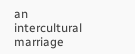an intercultural marriage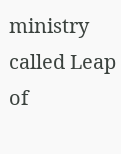ministry called Leap of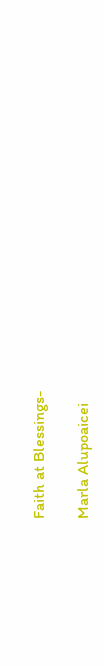Faith at Blessings-

Marla Alupoaicei